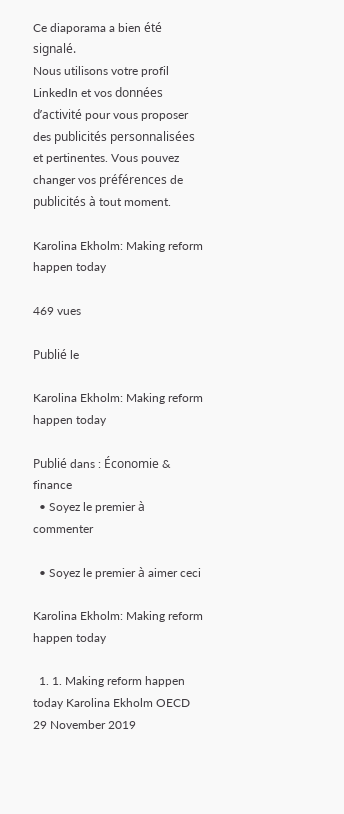Ce diaporama a bien été signalé.
Nous utilisons votre profil LinkedIn et vos données d’activité pour vous proposer des publicités personnalisées et pertinentes. Vous pouvez changer vos préférences de publicités à tout moment.

Karolina Ekholm: Making reform happen today

469 vues

Publié le

Karolina Ekholm: Making reform happen today

Publié dans : Économie & finance
  • Soyez le premier à commenter

  • Soyez le premier à aimer ceci

Karolina Ekholm: Making reform happen today

  1. 1. Making reform happen today Karolina Ekholm OECD 29 November 2019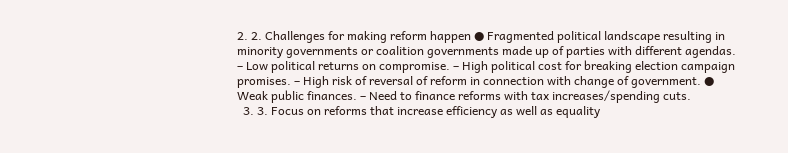2. 2. Challenges for making reform happen ● Fragmented political landscape resulting in minority governments or coalition governments made up of parties with different agendas. – Low political returns on compromise. – High political cost for breaking election campaign promises. – High risk of reversal of reform in connection with change of government. ● Weak public finances. – Need to finance reforms with tax increases/spending cuts.
  3. 3. Focus on reforms that increase efficiency as well as equality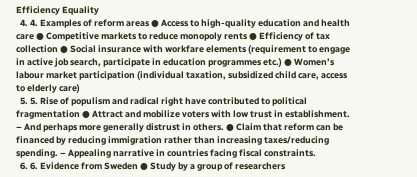Efficiency Equality
  4. 4. Examples of reform areas ● Access to high-quality education and health care ● Competitive markets to reduce monopoly rents ● Efficiency of tax collection ● Social insurance with workfare elements (requirement to engage in active job search, participate in education programmes etc.) ● Women’s labour market participation (individual taxation, subsidized child care, access to elderly care)
  5. 5. Rise of populism and radical right have contributed to political fragmentation ● Attract and mobilize voters with low trust in establishment. – And perhaps more generally distrust in others. ● Claim that reform can be financed by reducing immigration rather than increasing taxes/reducing spending. – Appealing narrative in countries facing fiscal constraints.
  6. 6. Evidence from Sweden ● Study by a group of researchers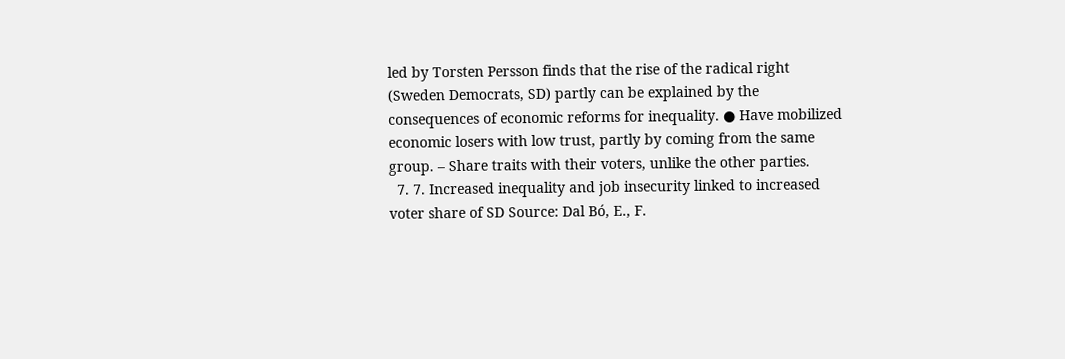led by Torsten Persson finds that the rise of the radical right (Sweden Democrats, SD) partly can be explained by the consequences of economic reforms for inequality. ● Have mobilized economic losers with low trust, partly by coming from the same group. – Share traits with their voters, unlike the other parties.
  7. 7. Increased inequality and job insecurity linked to increased voter share of SD Source: Dal Bó, E., F.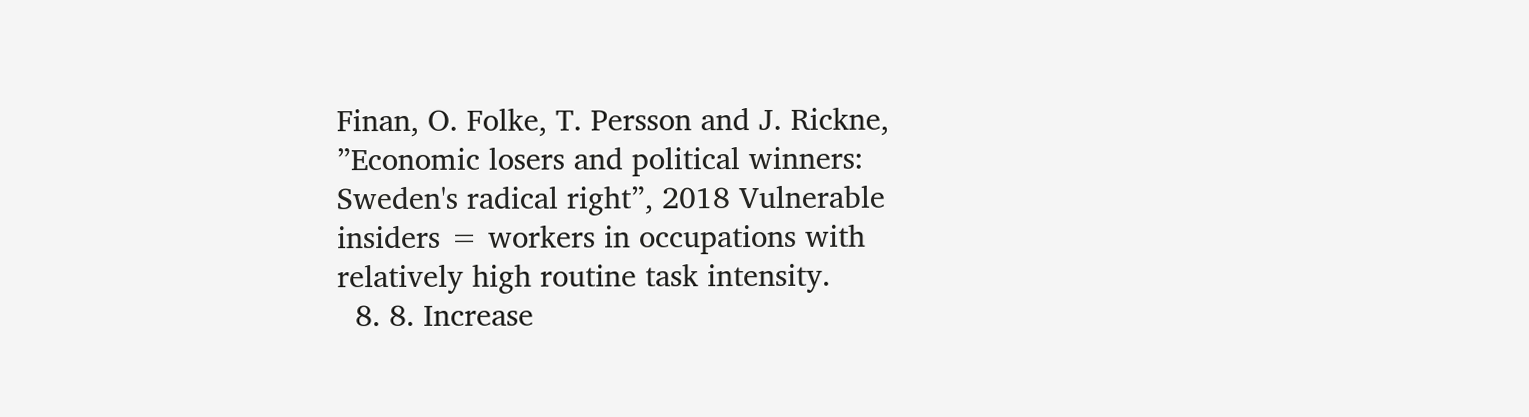Finan, O. Folke, T. Persson and J. Rickne, ”Economic losers and political winners: Sweden's radical right”, 2018 Vulnerable insiders = workers in occupations with relatively high routine task intensity.
  8. 8. Increase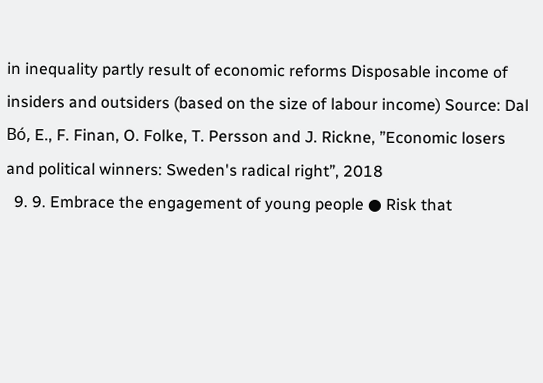in inequality partly result of economic reforms Disposable income of insiders and outsiders (based on the size of labour income) Source: Dal Bó, E., F. Finan, O. Folke, T. Persson and J. Rickne, ”Economic losers and political winners: Sweden's radical right”, 2018
  9. 9. Embrace the engagement of young people ● Risk that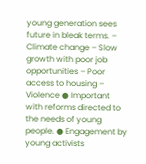young generation sees future in bleak terms. – Climate change – Slow growth with poor job opportunities – Poor access to housing – Violence ● Important with reforms directed to the needs of young people. ● Engagement by young activists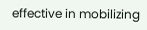effective in mobilizing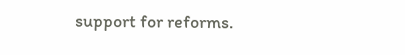support for reforms.